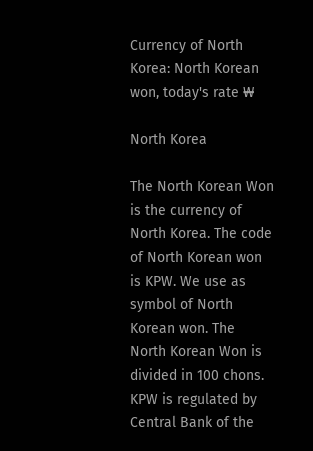Currency of North Korea: North Korean won, today's rate ₩

North Korea

The North Korean Won is the currency of North Korea. The code of North Korean won is KPW. We use as symbol of North Korean won. The North Korean Won is divided in 100 chons. KPW is regulated by Central Bank of the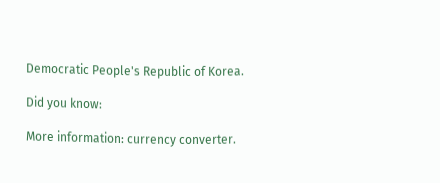Democratic People's Republic of Korea.

Did you know:

More information: currency converter.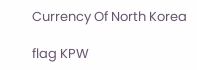Currency Of North Korea

flag KPW